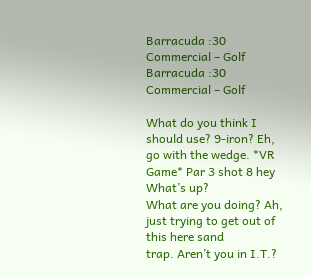Barracuda :30 Commercial – Golf
Barracuda :30 Commercial – Golf

What do you think I should use? 9-iron? Eh, go with the wedge. *VR Game* Par 3 shot 8 hey What’s up?
What are you doing? Ah, just trying to get out of this here sand
trap. Aren’t you in I.T.?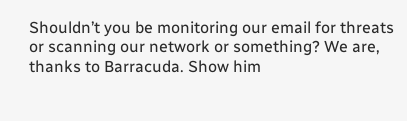Shouldn’t you be monitoring our email for threats or scanning our network or something? We are, thanks to Barracuda. Show him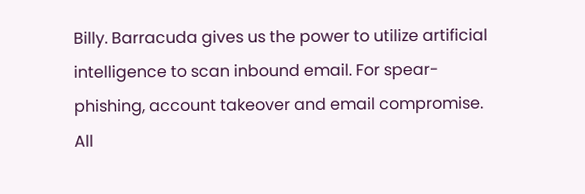Billy. Barracuda gives us the power to utilize artificial
intelligence to scan inbound email. For spear-phishing, account takeover and email compromise. All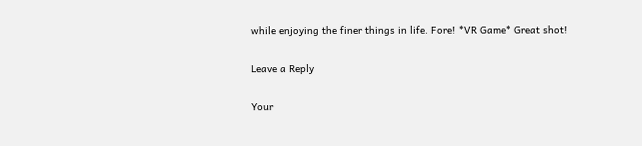while enjoying the finer things in life. Fore! *VR Game* Great shot!

Leave a Reply

Your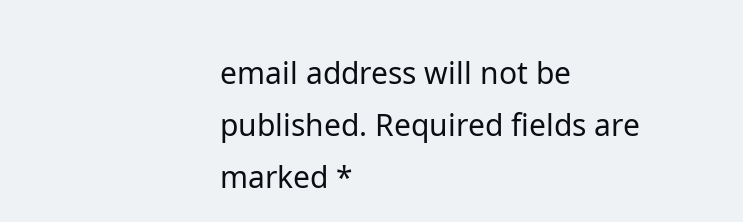email address will not be published. Required fields are marked *